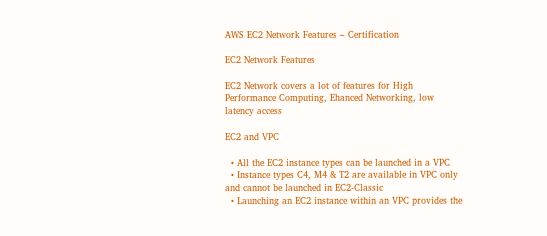AWS EC2 Network Features – Certification

EC2 Network Features

EC2 Network covers a lot of features for High Performance Computing, Ehanced Networking, low latency access

EC2 and VPC

  • All the EC2 instance types can be launched in a VPC
  • Instance types C4, M4 & T2 are available in VPC only and cannot be launched in EC2-Classic
  • Launching an EC2 instance within an VPC provides the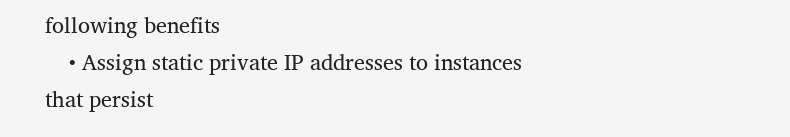following benefits
    • Assign static private IP addresses to instances that persist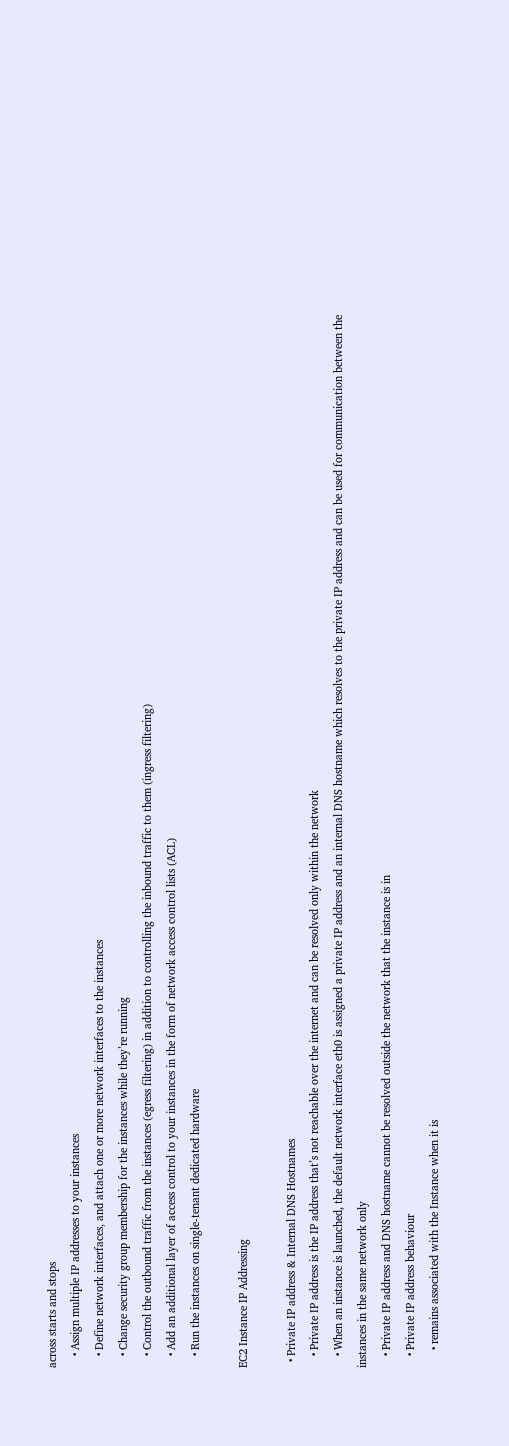across starts and stops
    • Assign multiple IP addresses to your instances
    • Define network interfaces, and attach one or more network interfaces to the instances
    • Change security group membership for the instances while they’re running
    • Control the outbound traffic from the instances (egress filtering) in addition to controlling the inbound traffic to them (ingress filtering)
    • Add an additional layer of access control to your instances in the form of network access control lists (ACL)
    • Run the instances on single-tenant dedicated hardware

EC2 Instance IP Addressing

  • Private IP address & Internal DNS Hostnames
    • Private IP address is the IP address that’s not reachable over the internet and can be resolved only within the network
    • When an instance is launched, the default network interface eth0 is assigned a private IP address and an internal DNS hostname which resolves to the private IP address and can be used for communication between the instances in the same network only
    • Private IP address and DNS hostname cannot be resolved outside the network that the instance is in
    • Private IP address behaviour
      • remains associated with the Instance when it is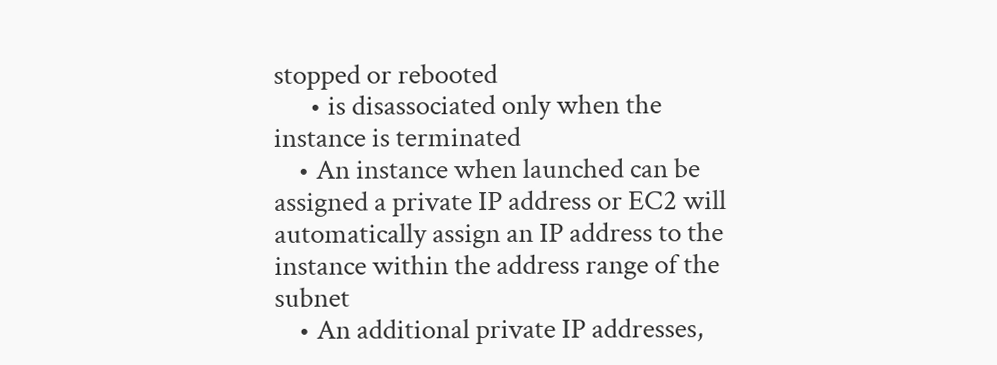stopped or rebooted
      • is disassociated only when the instance is terminated
    • An instance when launched can be assigned a private IP address or EC2 will automatically assign an IP address to the instance within the address range of the subnet
    • An additional private IP addresses,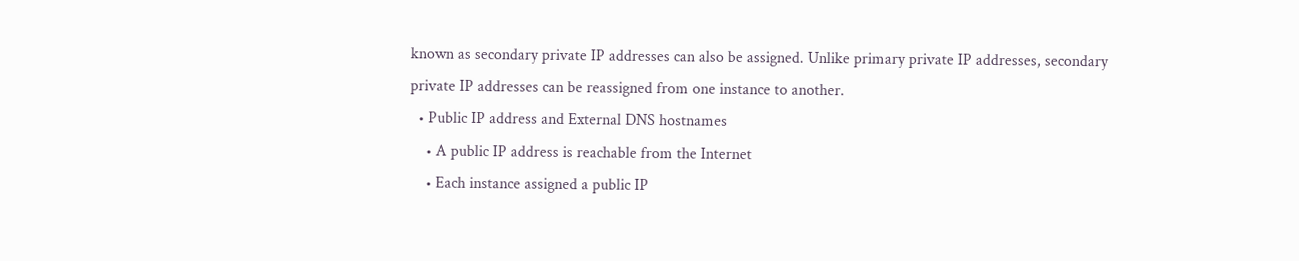known as secondary private IP addresses can also be assigned. Unlike primary private IP addresses, secondary private IP addresses can be reassigned from one instance to another.
  • Public IP address and External DNS hostnames
    • A public IP address is reachable from the Internet
    • Each instance assigned a public IP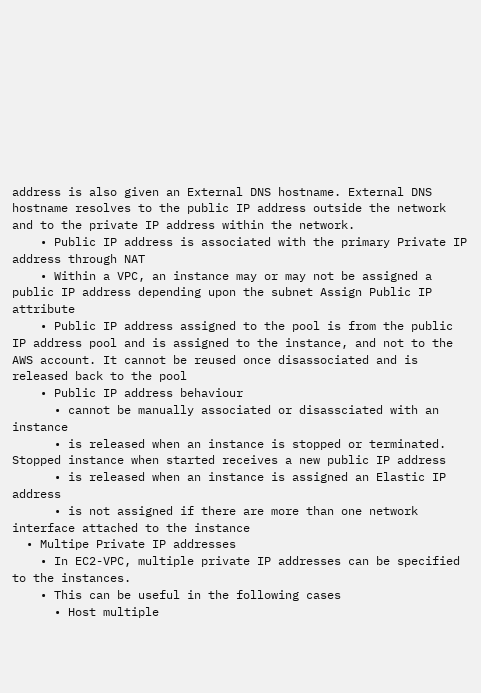address is also given an External DNS hostname. External DNS hostname resolves to the public IP address outside the network and to the private IP address within the network.
    • Public IP address is associated with the primary Private IP address through NAT
    • Within a VPC, an instance may or may not be assigned a public IP address depending upon the subnet Assign Public IP attribute
    • Public IP address assigned to the pool is from the public IP address pool and is assigned to the instance, and not to the AWS account. It cannot be reused once disassociated and is released back to the pool
    • Public IP address behaviour
      • cannot be manually associated or disassciated with an instance
      • is released when an instance is stopped or terminated. Stopped instance when started receives a new public IP address
      • is released when an instance is assigned an Elastic IP address
      • is not assigned if there are more than one network interface attached to the instance
  • Multipe Private IP addresses
    • In EC2-VPC, multiple private IP addresses can be specified to the instances.
    • This can be useful in the following cases
      • Host multiple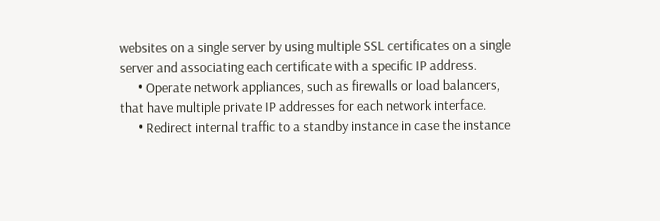websites on a single server by using multiple SSL certificates on a single server and associating each certificate with a specific IP address.
      • Operate network appliances, such as firewalls or load balancers, that have multiple private IP addresses for each network interface.
      • Redirect internal traffic to a standby instance in case the instance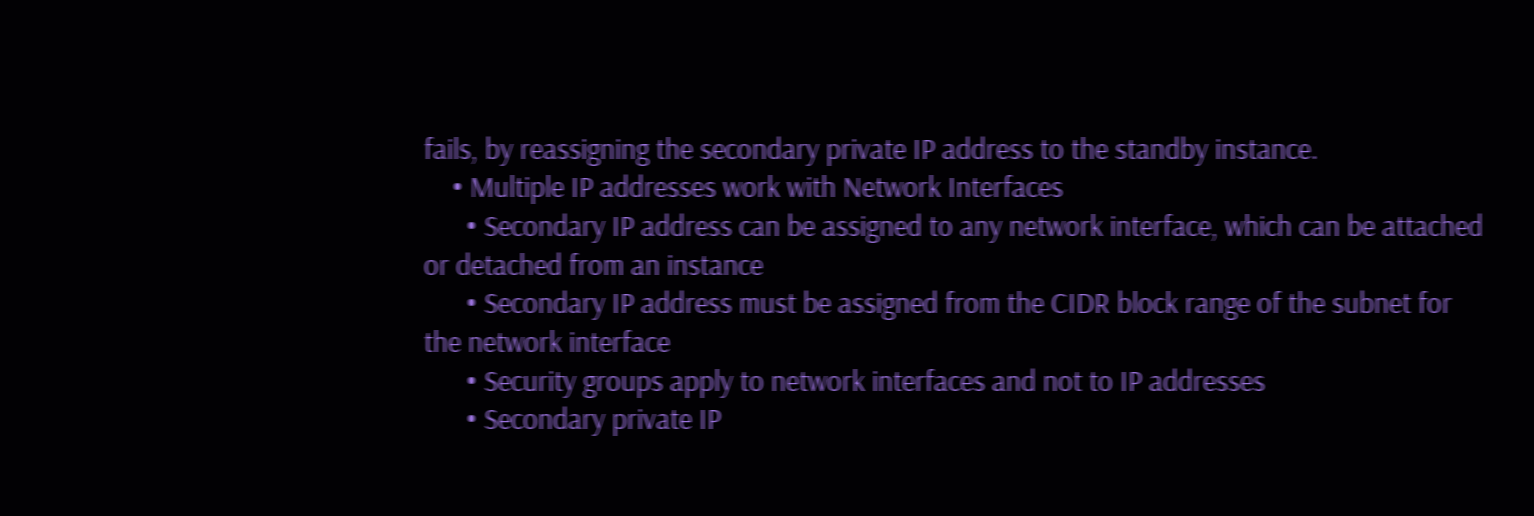fails, by reassigning the secondary private IP address to the standby instance.
    • Multiple IP addresses work with Network Interfaces
      • Secondary IP address can be assigned to any network interface, which can be attached or detached from an instance
      • Secondary IP address must be assigned from the CIDR block range of the subnet for the network interface
      • Security groups apply to network interfaces and not to IP addresses
      • Secondary private IP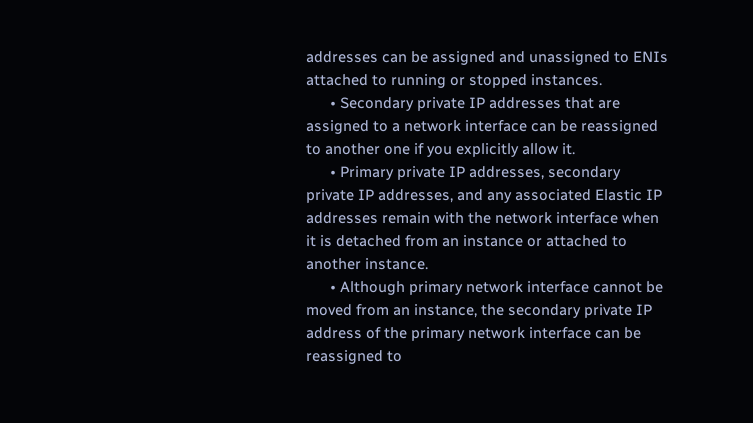addresses can be assigned and unassigned to ENIs attached to running or stopped instances.
      • Secondary private IP addresses that are assigned to a network interface can be reassigned to another one if you explicitly allow it.
      • Primary private IP addresses, secondary private IP addresses, and any associated Elastic IP addresses remain with the network interface when it is detached from an instance or attached to another instance.
      • Although primary network interface cannot be moved from an instance, the secondary private IP address of the primary network interface can be reassigned to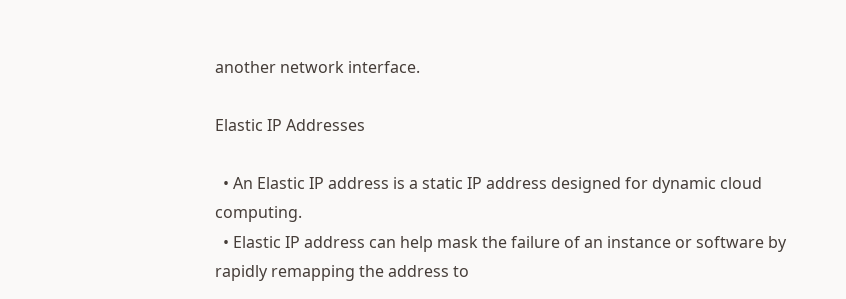another network interface.

Elastic IP Addresses

  • An Elastic IP address is a static IP address designed for dynamic cloud computing.
  • Elastic IP address can help mask the failure of an instance or software by rapidly remapping the address to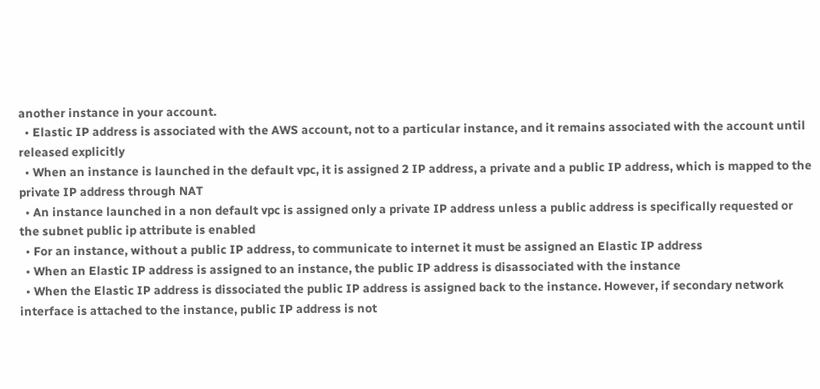another instance in your account.
  • Elastic IP address is associated with the AWS account, not to a particular instance, and it remains associated with the account until released explicitly
  • When an instance is launched in the default vpc, it is assigned 2 IP address, a private and a public IP address, which is mapped to the private IP address through NAT
  • An instance launched in a non default vpc is assigned only a private IP address unless a public address is specifically requested or the subnet public ip attribute is enabled
  • For an instance, without a public IP address, to communicate to internet it must be assigned an Elastic IP address
  • When an Elastic IP address is assigned to an instance, the public IP address is disassociated with the instance
  • When the Elastic IP address is dissociated the public IP address is assigned back to the instance. However, if secondary network interface is attached to the instance, public IP address is not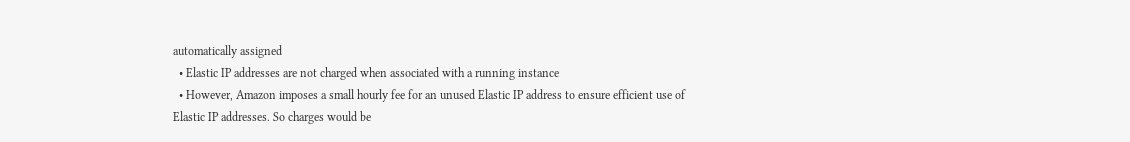automatically assigned
  • Elastic IP addresses are not charged when associated with a running instance
  • However, Amazon imposes a small hourly fee for an unused Elastic IP address to ensure efficient use of Elastic IP addresses. So charges would be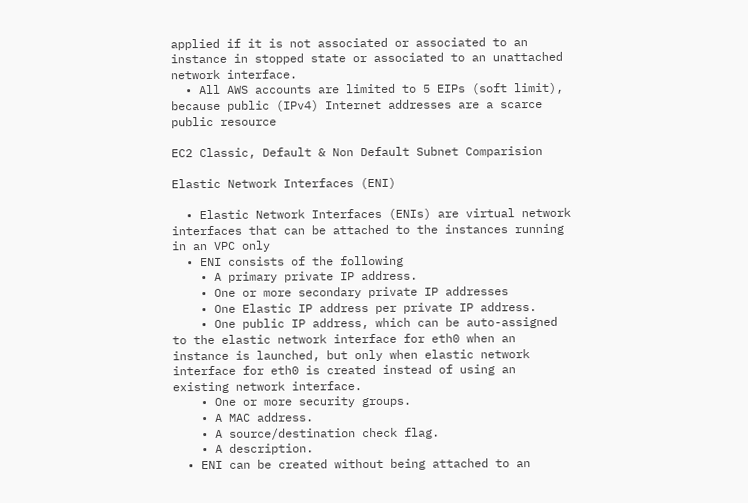applied if it is not associated or associated to an instance in stopped state or associated to an unattached network interface.
  • All AWS accounts are limited to 5 EIPs (soft limit), because public (IPv4) Internet addresses are a scarce public resource

EC2 Classic, Default & Non Default Subnet Comparision

Elastic Network Interfaces (ENI)

  • Elastic Network Interfaces (ENIs) are virtual network interfaces that can be attached to the instances running in an VPC only
  • ENI consists of the following
    • A primary private IP address.
    • One or more secondary private IP addresses
    • One Elastic IP address per private IP address.
    • One public IP address, which can be auto-assigned to the elastic network interface for eth0 when an instance is launched, but only when elastic network interface for eth0 is created instead of using an existing network interface.
    • One or more security groups.
    • A MAC address.
    • A source/destination check flag.
    • A description.
  • ENI can be created without being attached to an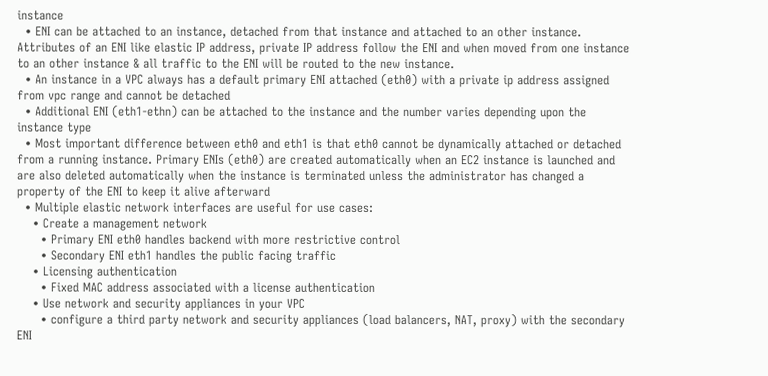instance
  • ENI can be attached to an instance, detached from that instance and attached to an other instance. Attributes of an ENI like elastic IP address, private IP address follow the ENI and when moved from one instance to an other instance & all traffic to the ENI will be routed to the new instance.
  • An instance in a VPC always has a default primary ENI attached (eth0) with a private ip address assigned from vpc range and cannot be detached
  • Additional ENI (eth1-ethn) can be attached to the instance and the number varies depending upon the instance type
  • Most important difference between eth0 and eth1 is that eth0 cannot be dynamically attached or detached from a running instance. Primary ENIs (eth0) are created automatically when an EC2 instance is launched and are also deleted automatically when the instance is terminated unless the administrator has changed a property of the ENI to keep it alive afterward
  • Multiple elastic network interfaces are useful for use cases:
    • Create a management network
      • Primary ENI eth0 handles backend with more restrictive control
      • Secondary ENI eth1 handles the public facing traffic
    • Licensing authentication
      • Fixed MAC address associated with a license authentication
    • Use network and security appliances in your VPC
      • configure a third party network and security appliances (load balancers, NAT, proxy) with the secondary ENI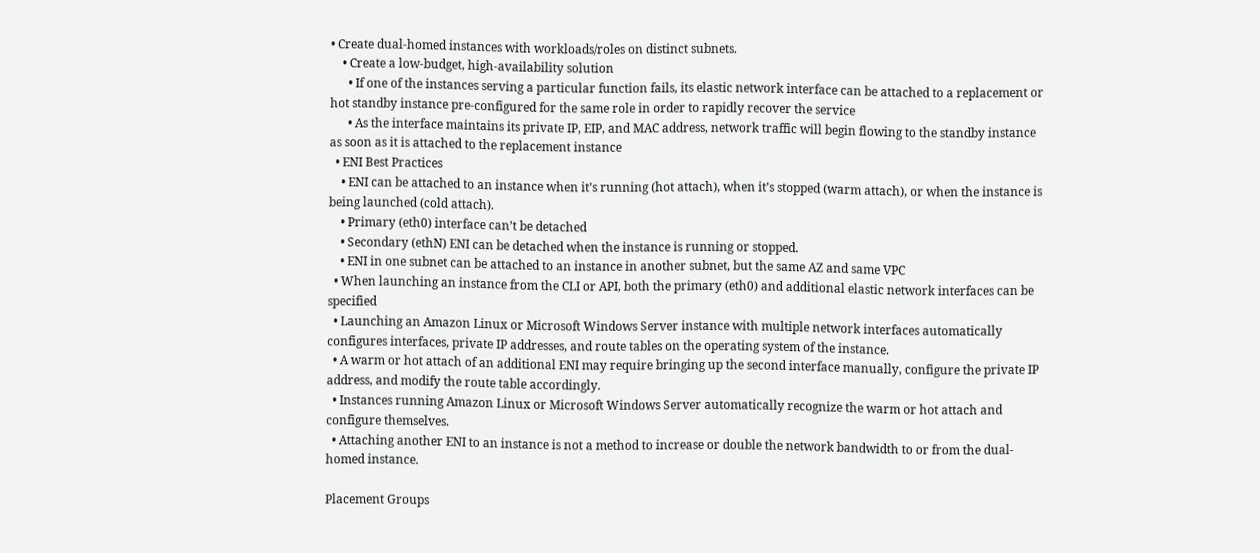• Create dual-homed instances with workloads/roles on distinct subnets.
    • Create a low-budget, high-availability solution
      • If one of the instances serving a particular function fails, its elastic network interface can be attached to a replacement or hot standby instance pre-configured for the same role in order to rapidly recover the service
      • As the interface maintains its private IP, EIP, and MAC address, network traffic will begin flowing to the standby instance as soon as it is attached to the replacement instance
  • ENI Best Practices
    • ENI can be attached to an instance when it’s running (hot attach), when it’s stopped (warm attach), or when the instance is being launched (cold attach).
    • Primary (eth0) interface can’t be detached
    • Secondary (ethN) ENI can be detached when the instance is running or stopped.
    • ENI in one subnet can be attached to an instance in another subnet, but the same AZ and same VPC
  • When launching an instance from the CLI or API, both the primary (eth0) and additional elastic network interfaces can be specified
  • Launching an Amazon Linux or Microsoft Windows Server instance with multiple network interfaces automatically configures interfaces, private IP addresses, and route tables on the operating system of the instance.
  • A warm or hot attach of an additional ENI may require bringing up the second interface manually, configure the private IP address, and modify the route table accordingly.
  • Instances running Amazon Linux or Microsoft Windows Server automatically recognize the warm or hot attach and configure themselves.
  • Attaching another ENI to an instance is not a method to increase or double the network bandwidth to or from the dual-homed instance.

Placement Groups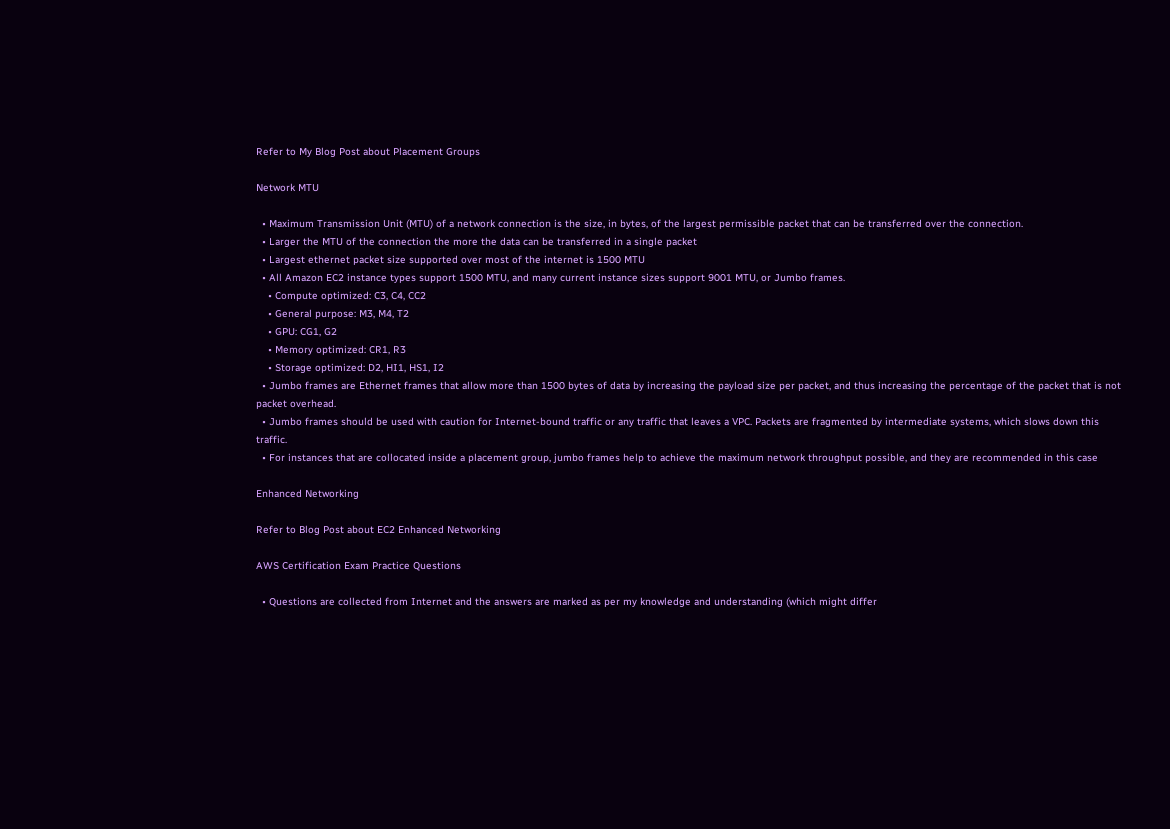Refer to My Blog Post about Placement Groups

Network MTU

  • Maximum Transmission Unit (MTU) of a network connection is the size, in bytes, of the largest permissible packet that can be transferred over the connection.
  • Larger the MTU of the connection the more the data can be transferred in a single packet
  • Largest ethernet packet size supported over most of the internet is 1500 MTU
  • All Amazon EC2 instance types support 1500 MTU, and many current instance sizes support 9001 MTU, or Jumbo frames.
    • Compute optimized: C3, C4, CC2
    • General purpose: M3, M4, T2
    • GPU: CG1, G2
    • Memory optimized: CR1, R3
    • Storage optimized: D2, HI1, HS1, I2
  • Jumbo frames are Ethernet frames that allow more than 1500 bytes of data by increasing the payload size per packet, and thus increasing the percentage of the packet that is not packet overhead.
  • Jumbo frames should be used with caution for Internet-bound traffic or any traffic that leaves a VPC. Packets are fragmented by intermediate systems, which slows down this traffic.
  • For instances that are collocated inside a placement group, jumbo frames help to achieve the maximum network throughput possible, and they are recommended in this case

Enhanced Networking

Refer to Blog Post about EC2 Enhanced Networking

AWS Certification Exam Practice Questions

  • Questions are collected from Internet and the answers are marked as per my knowledge and understanding (which might differ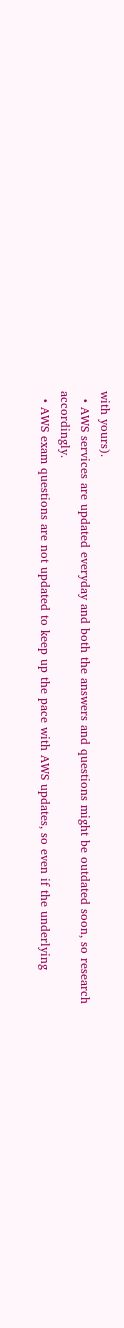with yours).
  • AWS services are updated everyday and both the answers and questions might be outdated soon, so research accordingly.
  • AWS exam questions are not updated to keep up the pace with AWS updates, so even if the underlying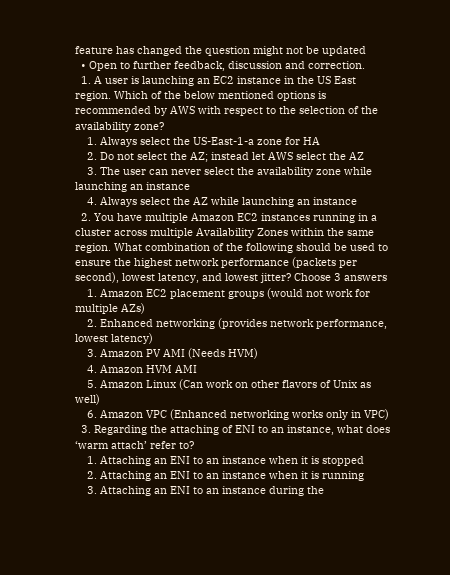feature has changed the question might not be updated
  • Open to further feedback, discussion and correction.
  1. A user is launching an EC2 instance in the US East region. Which of the below mentioned options is recommended by AWS with respect to the selection of the availability zone?
    1. Always select the US-East-1-a zone for HA
    2. Do not select the AZ; instead let AWS select the AZ
    3. The user can never select the availability zone while launching an instance
    4. Always select the AZ while launching an instance
  2. You have multiple Amazon EC2 instances running in a cluster across multiple Availability Zones within the same region. What combination of the following should be used to ensure the highest network performance (packets per second), lowest latency, and lowest jitter? Choose 3 answers
    1. Amazon EC2 placement groups (would not work for multiple AZs)
    2. Enhanced networking (provides network performance, lowest latency)
    3. Amazon PV AMI (Needs HVM)
    4. Amazon HVM AMI
    5. Amazon Linux (Can work on other flavors of Unix as well)
    6. Amazon VPC (Enhanced networking works only in VPC)
  3. Regarding the attaching of ENI to an instance, what does ‘warm attach’ refer to?
    1. Attaching an ENI to an instance when it is stopped
    2. Attaching an ENI to an instance when it is running
    3. Attaching an ENI to an instance during the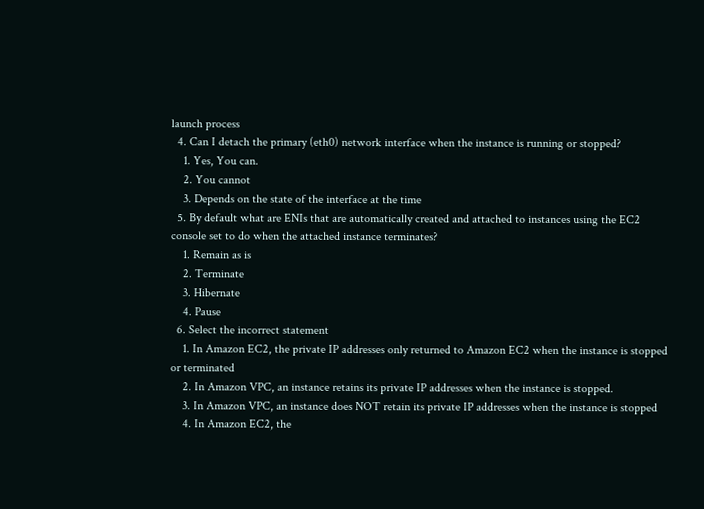launch process
  4. Can I detach the primary (eth0) network interface when the instance is running or stopped?
    1. Yes, You can.
    2. You cannot
    3. Depends on the state of the interface at the time
  5. By default what are ENIs that are automatically created and attached to instances using the EC2 console set to do when the attached instance terminates?
    1. Remain as is
    2. Terminate
    3. Hibernate
    4. Pause
  6. Select the incorrect statement
    1. In Amazon EC2, the private IP addresses only returned to Amazon EC2 when the instance is stopped or terminated
    2. In Amazon VPC, an instance retains its private IP addresses when the instance is stopped.
    3. In Amazon VPC, an instance does NOT retain its private IP addresses when the instance is stopped
    4. In Amazon EC2, the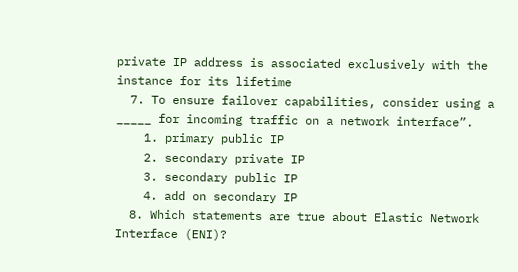private IP address is associated exclusively with the instance for its lifetime
  7. To ensure failover capabilities, consider using a _____ for incoming traffic on a network interface”.
    1. primary public IP
    2. secondary private IP
    3. secondary public IP
    4. add on secondary IP
  8. Which statements are true about Elastic Network Interface (ENI)?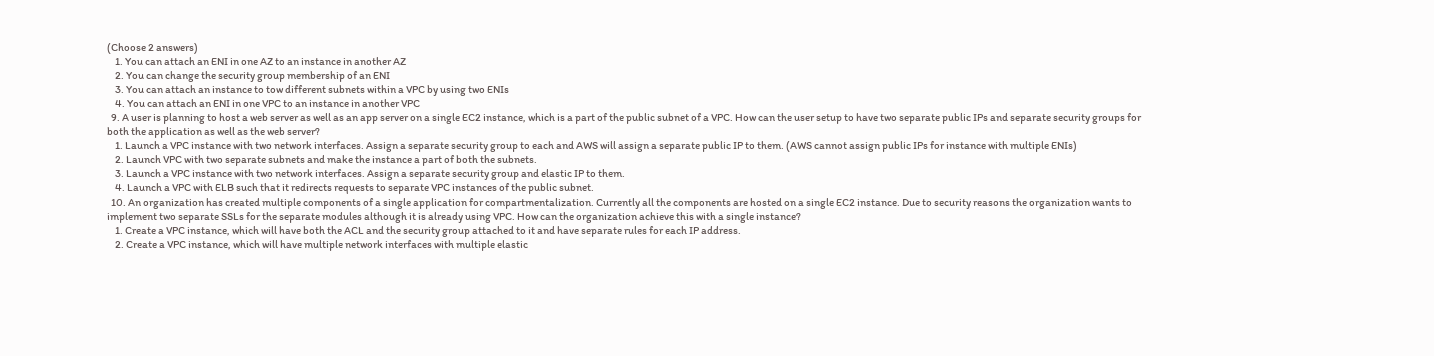(Choose 2 answers)
    1. You can attach an ENI in one AZ to an instance in another AZ
    2. You can change the security group membership of an ENI
    3. You can attach an instance to tow different subnets within a VPC by using two ENIs
    4. You can attach an ENI in one VPC to an instance in another VPC
  9. A user is planning to host a web server as well as an app server on a single EC2 instance, which is a part of the public subnet of a VPC. How can the user setup to have two separate public IPs and separate security groups for both the application as well as the web server?
    1. Launch a VPC instance with two network interfaces. Assign a separate security group to each and AWS will assign a separate public IP to them. (AWS cannot assign public IPs for instance with multiple ENIs)
    2. Launch VPC with two separate subnets and make the instance a part of both the subnets.
    3. Launch a VPC instance with two network interfaces. Assign a separate security group and elastic IP to them.
    4. Launch a VPC with ELB such that it redirects requests to separate VPC instances of the public subnet.
  10. An organization has created multiple components of a single application for compartmentalization. Currently all the components are hosted on a single EC2 instance. Due to security reasons the organization wants to implement two separate SSLs for the separate modules although it is already using VPC. How can the organization achieve this with a single instance?
    1. Create a VPC instance, which will have both the ACL and the security group attached to it and have separate rules for each IP address.
    2. Create a VPC instance, which will have multiple network interfaces with multiple elastic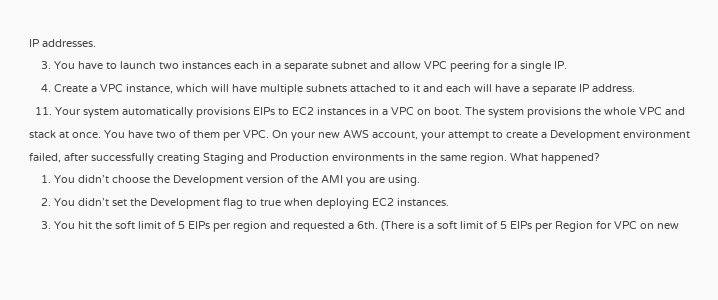IP addresses.
    3. You have to launch two instances each in a separate subnet and allow VPC peering for a single IP.
    4. Create a VPC instance, which will have multiple subnets attached to it and each will have a separate IP address.
  11. Your system automatically provisions EIPs to EC2 instances in a VPC on boot. The system provisions the whole VPC and stack at once. You have two of them per VPC. On your new AWS account, your attempt to create a Development environment failed, after successfully creating Staging and Production environments in the same region. What happened?
    1. You didn’t choose the Development version of the AMI you are using.
    2. You didn’t set the Development flag to true when deploying EC2 instances.
    3. You hit the soft limit of 5 EIPs per region and requested a 6th. (There is a soft limit of 5 EIPs per Region for VPC on new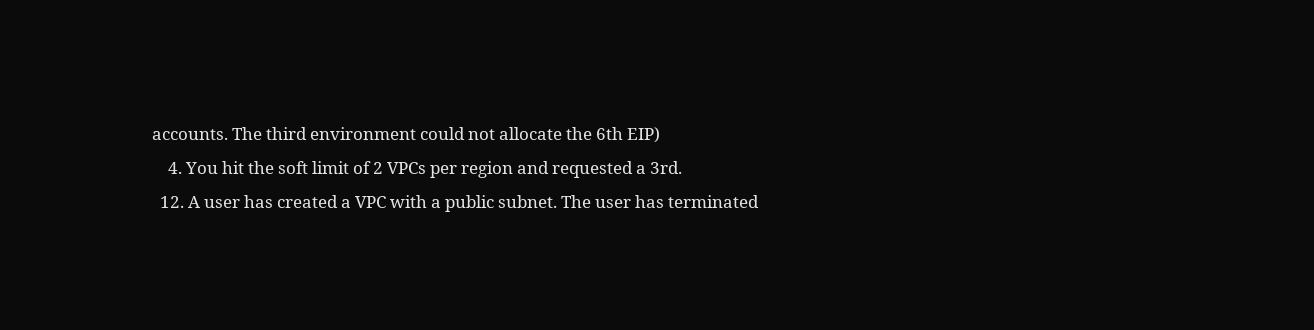accounts. The third environment could not allocate the 6th EIP)
    4. You hit the soft limit of 2 VPCs per region and requested a 3rd.
  12. A user has created a VPC with a public subnet. The user has terminated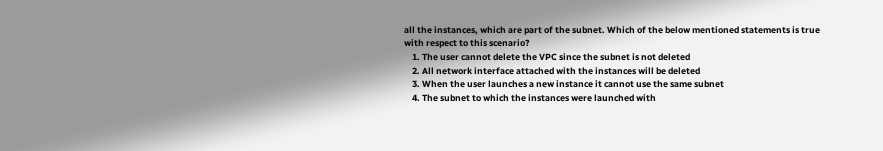all the instances, which are part of the subnet. Which of the below mentioned statements is true with respect to this scenario?
    1. The user cannot delete the VPC since the subnet is not deleted
    2. All network interface attached with the instances will be deleted
    3. When the user launches a new instance it cannot use the same subnet
    4. The subnet to which the instances were launched with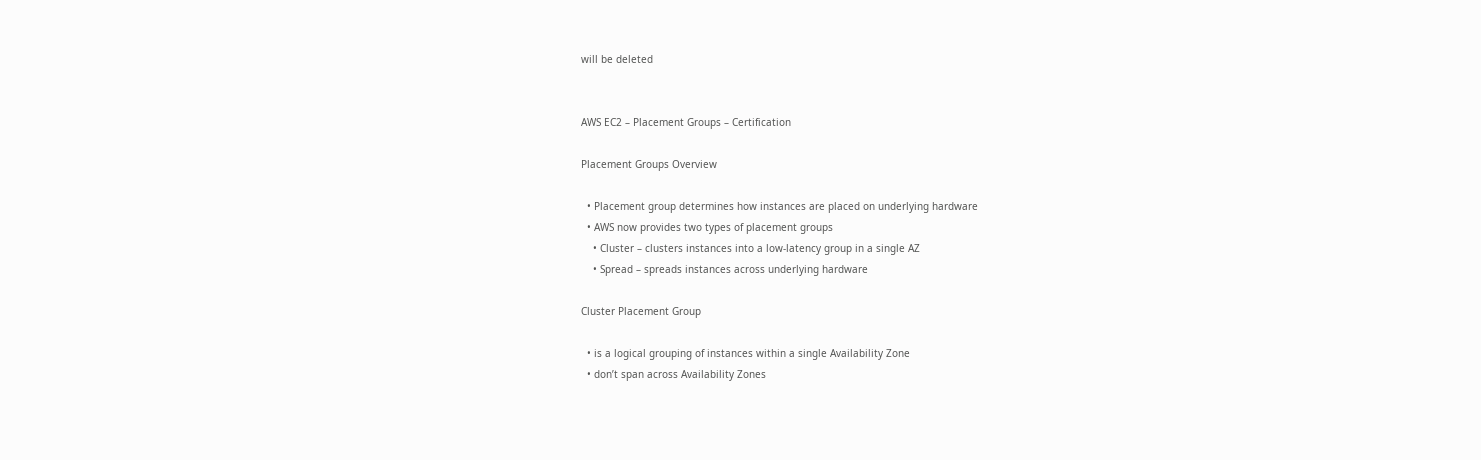will be deleted


AWS EC2 – Placement Groups – Certification

Placement Groups Overview

  • Placement group determines how instances are placed on underlying hardware
  • AWS now provides two types of placement groups
    • Cluster – clusters instances into a low-latency group in a single AZ
    • Spread – spreads instances across underlying hardware

Cluster Placement Group

  • is a logical grouping of instances within a single Availability Zone
  • don’t span across Availability Zones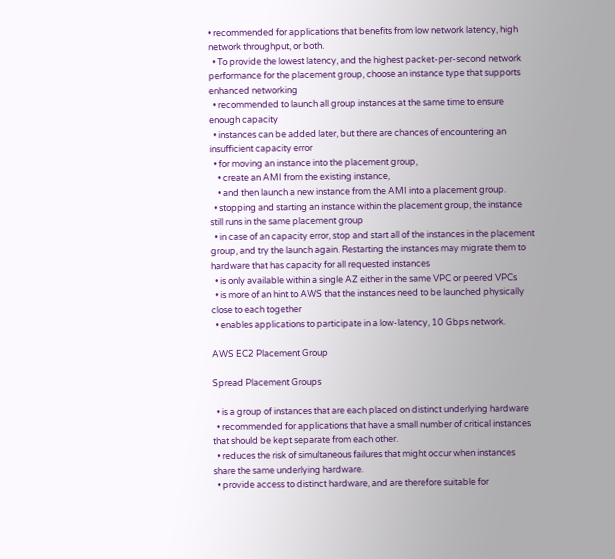• recommended for applications that benefits from low network latency, high network throughput, or both.
  • To provide the lowest latency, and the highest packet-per-second network performance for the placement group, choose an instance type that supports enhanced networking
  • recommended to launch all group instances at the same time to ensure enough capacity
  • instances can be added later, but there are chances of encountering an insufficient capacity error
  • for moving an instance into the placement group,
    • create an AMI from the existing instance,
    • and then launch a new instance from the AMI into a placement group.
  • stopping and starting an instance within the placement group, the instance still runs in the same placement group
  • in case of an capacity error, stop and start all of the instances in the placement group, and try the launch again. Restarting the instances may migrate them to hardware that has capacity for all requested instances
  • is only available within a single AZ either in the same VPC or peered VPCs
  • is more of an hint to AWS that the instances need to be launched physically close to each together
  • enables applications to participate in a low-latency, 10 Gbps network.

AWS EC2 Placement Group

Spread Placement Groups

  • is a group of instances that are each placed on distinct underlying hardware
  • recommended for applications that have a small number of critical instances that should be kept separate from each other.
  • reduces the risk of simultaneous failures that might occur when instances share the same underlying hardware.
  • provide access to distinct hardware, and are therefore suitable for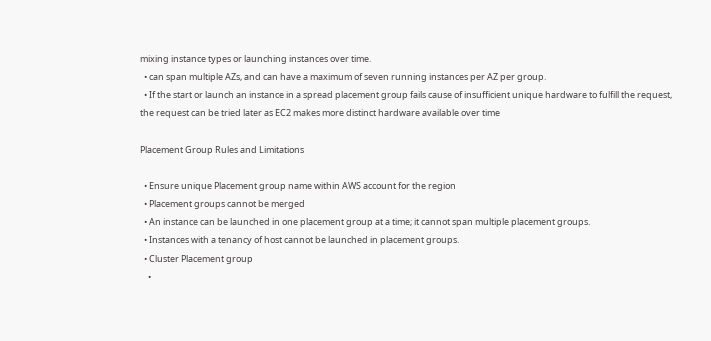mixing instance types or launching instances over time.
  • can span multiple AZs, and can have a maximum of seven running instances per AZ per group.
  • If the start or launch an instance in a spread placement group fails cause of insufficient unique hardware to fulfill the request, the request can be tried later as EC2 makes more distinct hardware available over time

Placement Group Rules and Limitations

  • Ensure unique Placement group name within AWS account for the region
  • Placement groups cannot be merged
  • An instance can be launched in one placement group at a time; it cannot span multiple placement groups.
  • Instances with a tenancy of host cannot be launched in placement groups.
  • Cluster Placement group
    •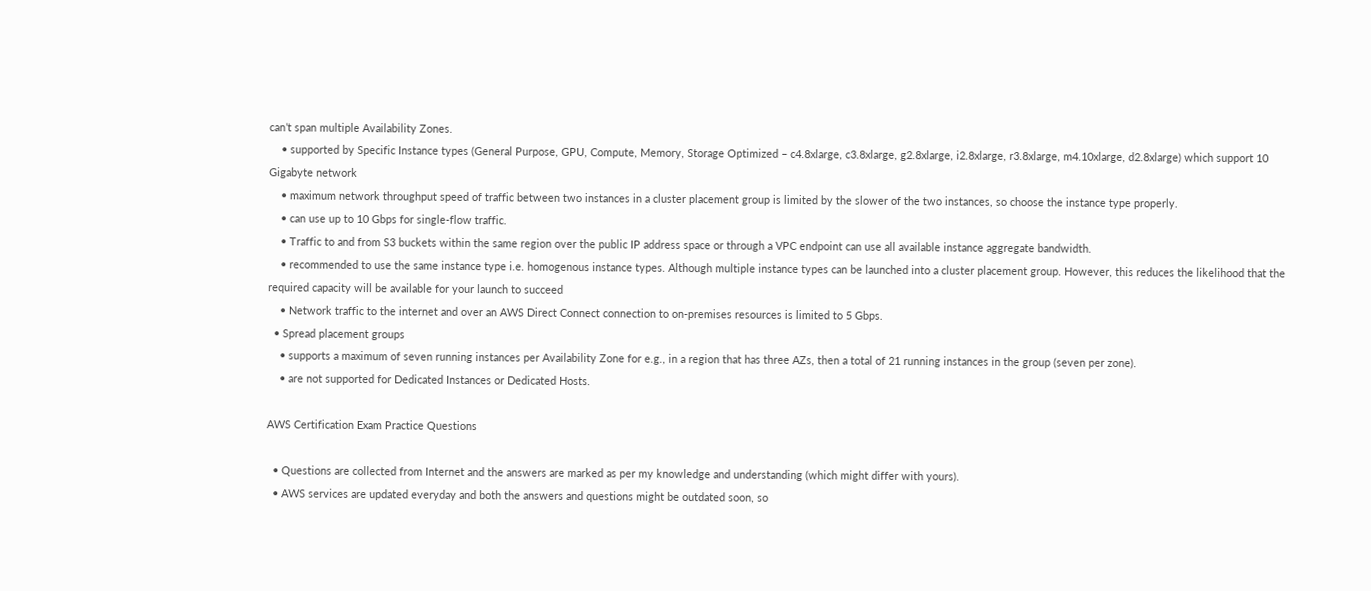can’t span multiple Availability Zones.
    • supported by Specific Instance types (General Purpose, GPU, Compute, Memory, Storage Optimized – c4.8xlarge, c3.8xlarge, g2.8xlarge, i2.8xlarge, r3.8xlarge, m4.10xlarge, d2.8xlarge) which support 10 Gigabyte network
    • maximum network throughput speed of traffic between two instances in a cluster placement group is limited by the slower of the two instances, so choose the instance type properly.
    • can use up to 10 Gbps for single-flow traffic.
    • Traffic to and from S3 buckets within the same region over the public IP address space or through a VPC endpoint can use all available instance aggregate bandwidth.
    • recommended to use the same instance type i.e. homogenous instance types. Although multiple instance types can be launched into a cluster placement group. However, this reduces the likelihood that the required capacity will be available for your launch to succeed
    • Network traffic to the internet and over an AWS Direct Connect connection to on-premises resources is limited to 5 Gbps.
  • Spread placement groups
    • supports a maximum of seven running instances per Availability Zone for e.g., in a region that has three AZs, then a total of 21 running instances in the group (seven per zone).
    • are not supported for Dedicated Instances or Dedicated Hosts.

AWS Certification Exam Practice Questions

  • Questions are collected from Internet and the answers are marked as per my knowledge and understanding (which might differ with yours).
  • AWS services are updated everyday and both the answers and questions might be outdated soon, so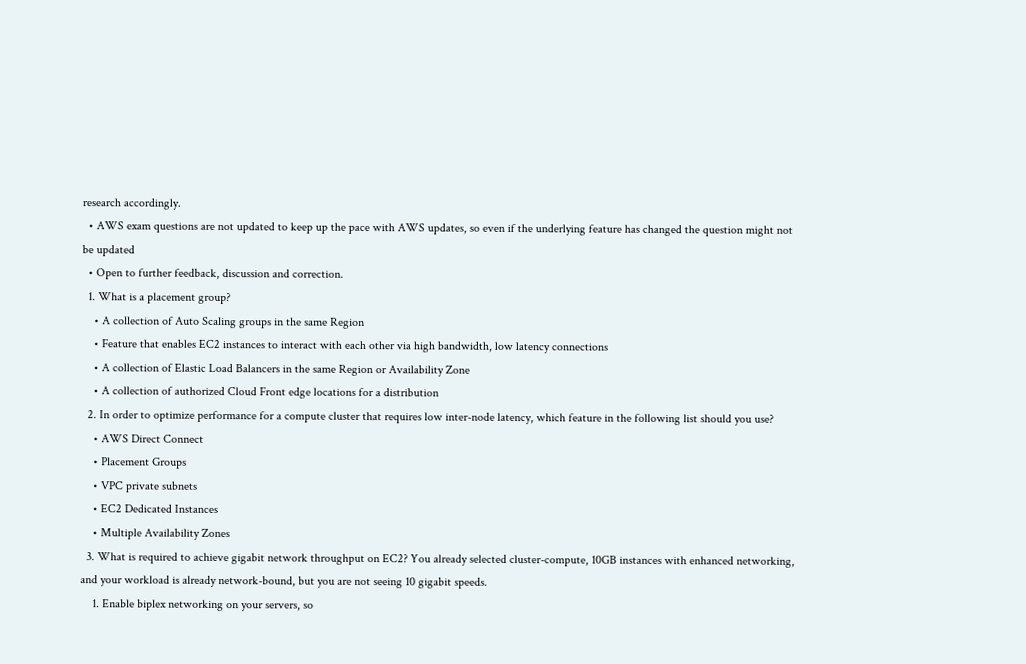research accordingly.
  • AWS exam questions are not updated to keep up the pace with AWS updates, so even if the underlying feature has changed the question might not be updated
  • Open to further feedback, discussion and correction.
  1. What is a placement group?
    • A collection of Auto Scaling groups in the same Region
    • Feature that enables EC2 instances to interact with each other via high bandwidth, low latency connections
    • A collection of Elastic Load Balancers in the same Region or Availability Zone
    • A collection of authorized Cloud Front edge locations for a distribution
  2. In order to optimize performance for a compute cluster that requires low inter-node latency, which feature in the following list should you use?
    • AWS Direct Connect
    • Placement Groups
    • VPC private subnets
    • EC2 Dedicated Instances
    • Multiple Availability Zones
  3. What is required to achieve gigabit network throughput on EC2? You already selected cluster-compute, 10GB instances with enhanced networking, and your workload is already network-bound, but you are not seeing 10 gigabit speeds.
    1. Enable biplex networking on your servers, so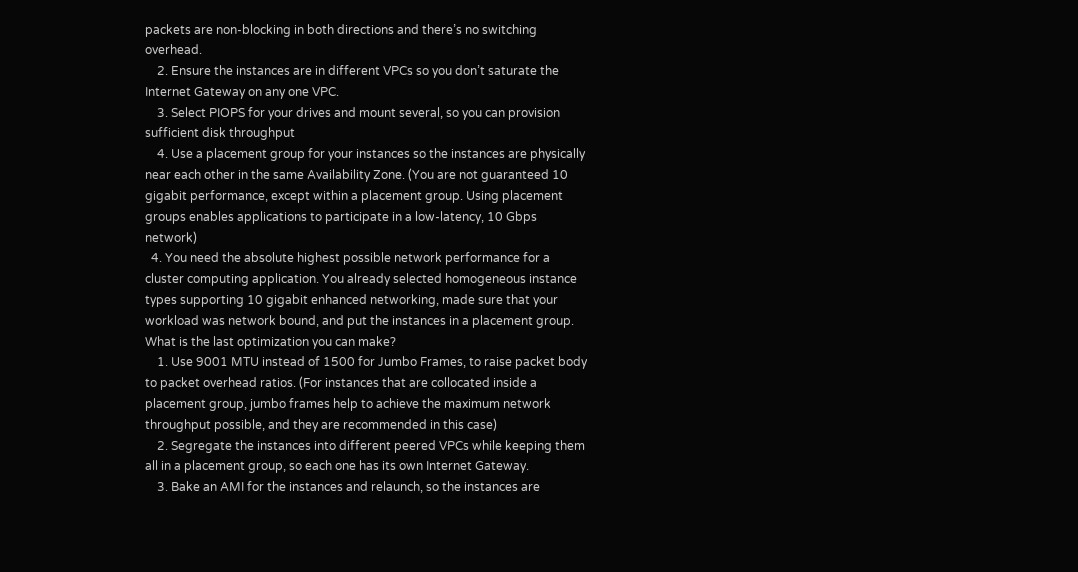packets are non-blocking in both directions and there’s no switching overhead.
    2. Ensure the instances are in different VPCs so you don’t saturate the Internet Gateway on any one VPC.
    3. Select PIOPS for your drives and mount several, so you can provision sufficient disk throughput
    4. Use a placement group for your instances so the instances are physically near each other in the same Availability Zone. (You are not guaranteed 10 gigabit performance, except within a placement group. Using placement groups enables applications to participate in a low-latency, 10 Gbps network)
  4. You need the absolute highest possible network performance for a cluster computing application. You already selected homogeneous instance types supporting 10 gigabit enhanced networking, made sure that your workload was network bound, and put the instances in a placement group. What is the last optimization you can make?
    1. Use 9001 MTU instead of 1500 for Jumbo Frames, to raise packet body to packet overhead ratios. (For instances that are collocated inside a placement group, jumbo frames help to achieve the maximum network throughput possible, and they are recommended in this case)
    2. Segregate the instances into different peered VPCs while keeping them all in a placement group, so each one has its own Internet Gateway.
    3. Bake an AMI for the instances and relaunch, so the instances are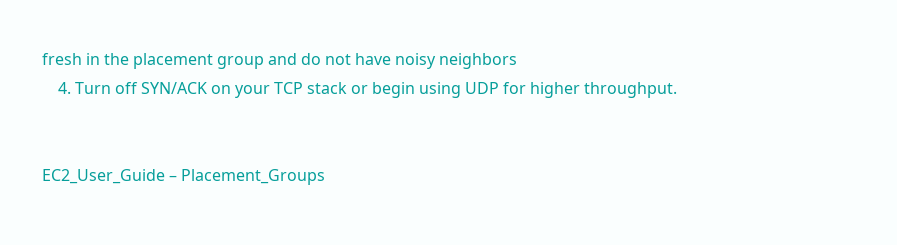fresh in the placement group and do not have noisy neighbors
    4. Turn off SYN/ACK on your TCP stack or begin using UDP for higher throughput.


EC2_User_Guide – Placement_Groups